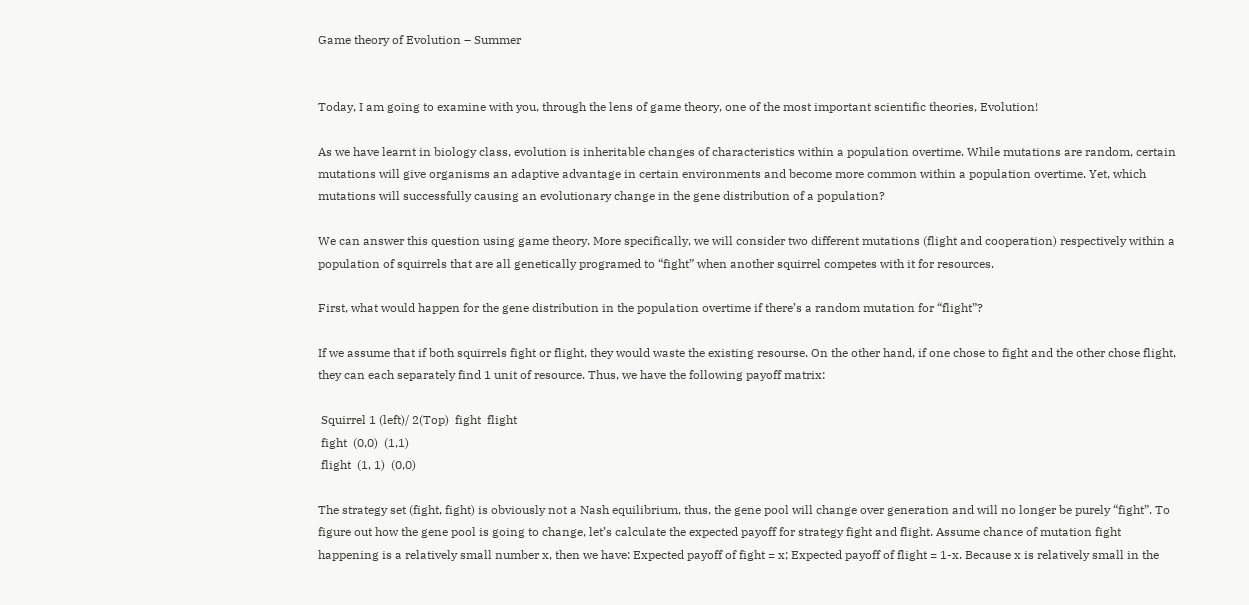Game theory of Evolution – Summer


Today, I am going to examine with you, through the lens of game theory, one of the most important scientific theories, Evolution!

As we have learnt in biology class, evolution is inheritable changes of characteristics within a population overtime. While mutations are random, certain mutations will give organisms an adaptive advantage in certain environments and become more common within a population overtime. Yet, which mutations will successfully causing an evolutionary change in the gene distribution of a population?

We can answer this question using game theory. More specifically, we will consider two different mutations (flight and cooperation) respectively within a population of squirrels that are all genetically programed to “fight” when another squirrel competes with it for resources.

First, what would happen for the gene distribution in the population overtime if there’s a random mutation for “flight”?

If we assume that if both squirrels fight or flight, they would waste the existing resourse. On the other hand, if one chose to fight and the other chose flight, they can each separately find 1 unit of resource. Thus, we have the following payoff matrix:

 Squirrel 1 (left)/ 2(Top)  fight  flight
 fight  (0,0)  (1,1)
 flight  (1, 1)  (0,0)

The strategy set (fight, fight) is obviously not a Nash equilibrium, thus, the gene pool will change over generation and will no longer be purely “fight”. To figure out how the gene pool is going to change, let’s calculate the expected payoff for strategy fight and flight. Assume chance of mutation fight happening is a relatively small number x, then we have: Expected payoff of fight = x; Expected payoff of flight = 1-x. Because x is relatively small in the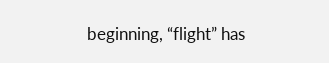beginning, “flight” has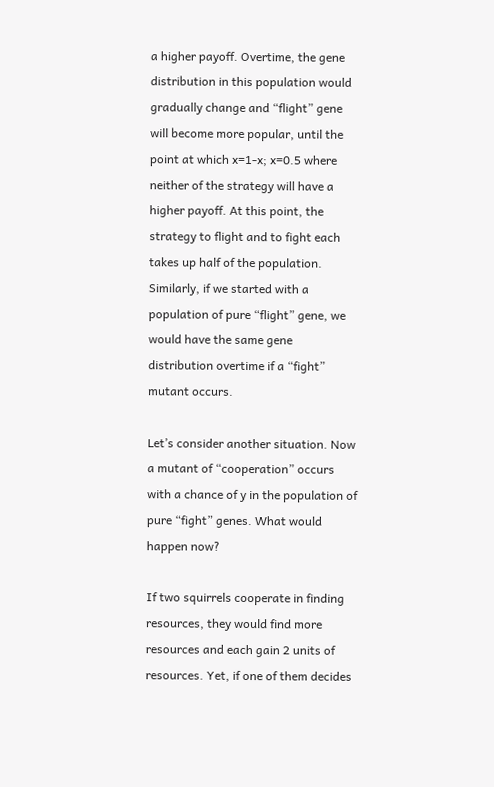a higher payoff. Overtime, the gene distribution in this population would gradually change and “flight” gene will become more popular, until the point at which x=1-x; x=0.5 where neither of the strategy will have a higher payoff. At this point, the strategy to flight and to fight each takes up half of the population. Similarly, if we started with a population of pure “flight” gene, we would have the same gene distribution overtime if a “fight” mutant occurs.

Let’s consider another situation. Now a mutant of “cooperation” occurs with a chance of y in the population of pure “fight” genes. What would happen now?

If two squirrels cooperate in finding resources, they would find more resources and each gain 2 units of resources. Yet, if one of them decides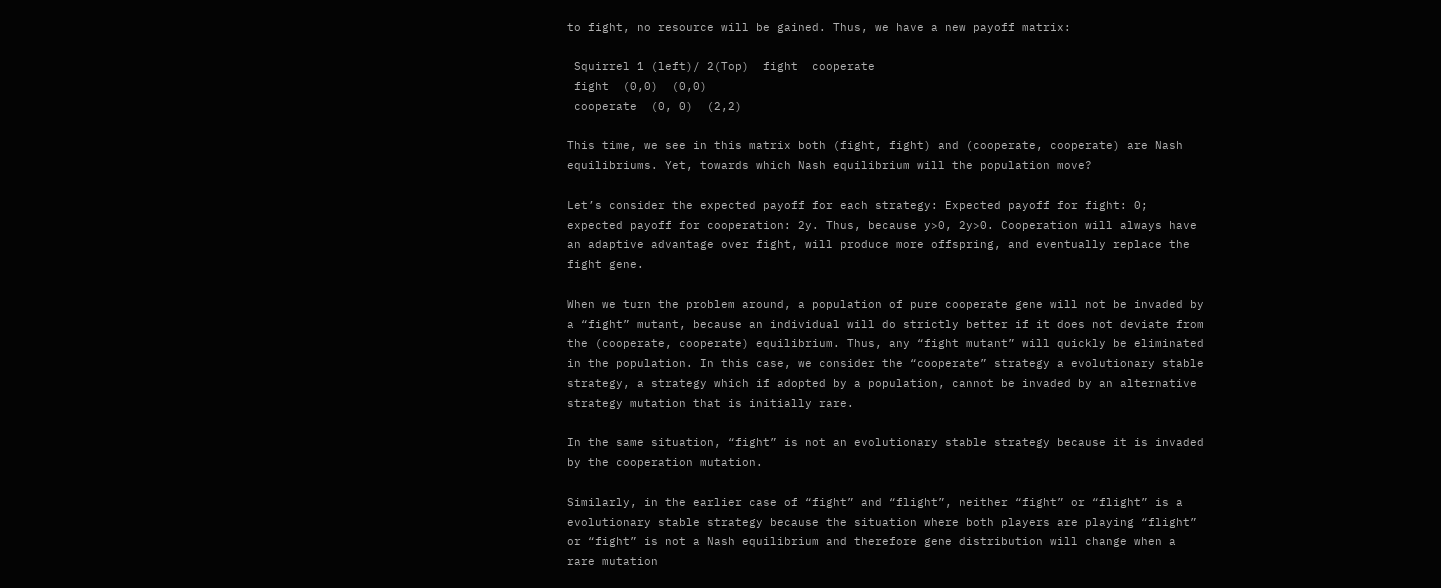to fight, no resource will be gained. Thus, we have a new payoff matrix:

 Squirrel 1 (left)/ 2(Top)  fight  cooperate
 fight  (0,0)  (0,0)
 cooperate  (0, 0)  (2,2)

This time, we see in this matrix both (fight, fight) and (cooperate, cooperate) are Nash equilibriums. Yet, towards which Nash equilibrium will the population move?

Let’s consider the expected payoff for each strategy: Expected payoff for fight: 0; expected payoff for cooperation: 2y. Thus, because y>0, 2y>0. Cooperation will always have an adaptive advantage over fight, will produce more offspring, and eventually replace the fight gene.

When we turn the problem around, a population of pure cooperate gene will not be invaded by a “fight” mutant, because an individual will do strictly better if it does not deviate from the (cooperate, cooperate) equilibrium. Thus, any “fight mutant” will quickly be eliminated in the population. In this case, we consider the “cooperate” strategy a evolutionary stable strategy, a strategy which if adopted by a population, cannot be invaded by an alternative strategy mutation that is initially rare.

In the same situation, “fight” is not an evolutionary stable strategy because it is invaded by the cooperation mutation.

Similarly, in the earlier case of “fight” and “flight”, neither “fight” or “flight” is a evolutionary stable strategy because the situation where both players are playing “flight” or “fight” is not a Nash equilibrium and therefore gene distribution will change when a rare mutation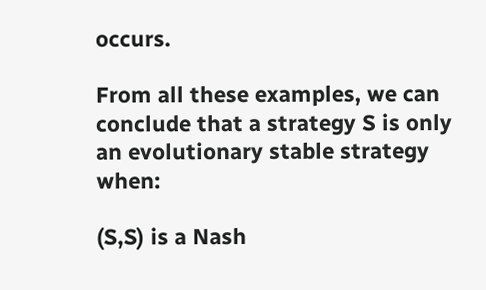occurs.

From all these examples, we can conclude that a strategy S is only an evolutionary stable strategy when:

(S,S) is a Nash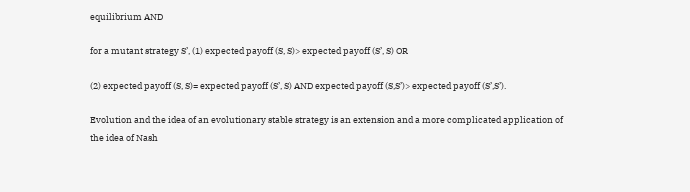equilibrium AND

for a mutant strategy S’, (1) expected payoff (S, S)> expected payoff (S’, S) OR

(2) expected payoff (S, S)= expected payoff (S’, S) AND expected payoff (S,S’)> expected payoff (S’,S’).

Evolution and the idea of an evolutionary stable strategy is an extension and a more complicated application of the idea of Nash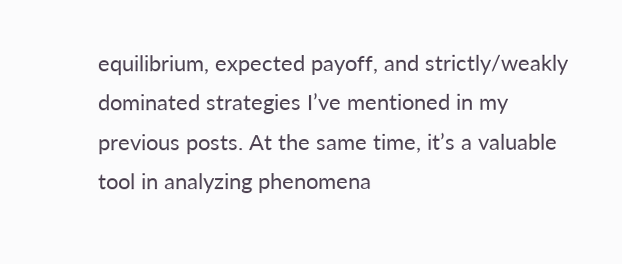equilibrium, expected payoff, and strictly/weakly dominated strategies I’ve mentioned in my previous posts. At the same time, it’s a valuable tool in analyzing phenomena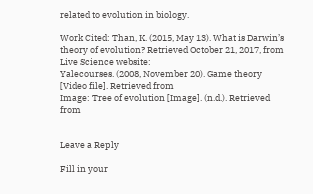related to evolution in biology.

Work Cited: Than, K. (2015, May 13). What is Darwin’s theory of evolution? Retrieved October 21, 2017, from Live Science website:
Yalecourses. (2008, November 20). Game theory [Video file]. Retrieved from
Image: Tree of evolution [Image]. (n.d.). Retrieved from


Leave a Reply

Fill in your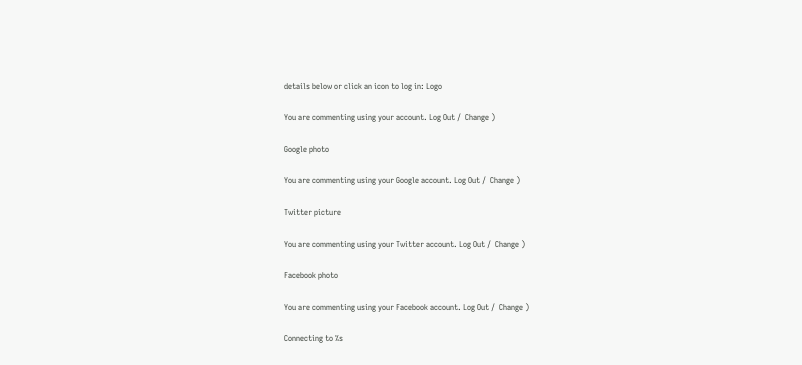details below or click an icon to log in: Logo

You are commenting using your account. Log Out /  Change )

Google photo

You are commenting using your Google account. Log Out /  Change )

Twitter picture

You are commenting using your Twitter account. Log Out /  Change )

Facebook photo

You are commenting using your Facebook account. Log Out /  Change )

Connecting to %s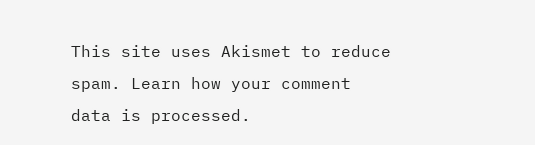This site uses Akismet to reduce spam. Learn how your comment data is processed.